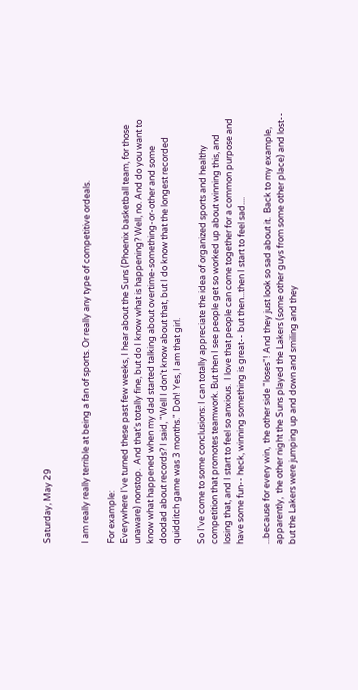Saturday, May 29


I am really really terrible at being a fan of sports. Or really any type of competitive ordeals.

For example:
Everywhere I've turned these past few weeks, I hear about the Suns (Phoenix basketball team, for those unaware) nonstop.  And that's totally fine, but do I know what is happening? Well, no. And do you want to know what happened when my dad started talking about overtime-something-or-other and some doodad about records? I said, "Well I don't know about that, but I do know that the longest recorded quidditch game was 3 months." Doh! Yes, I am that girl.

So I've come to some conclusions: I can totally appreciate the idea of organized sports and healthy competition that promotes teamwork. But then I see people get so worked up about winning this, and losing that, and I start to feel so anxious.  I love that people can come together for a common purpose and have some fun-- heck, winning something is great-- but then...then I start to feel sad....

...because for every win,  the other side "loses"! And they just look so sad about it.  Back to my example, apparently,  the other night the Suns played the Lakers (some other guys from some other place) and lost-- but the Lakers were jumping up and down and smiling and they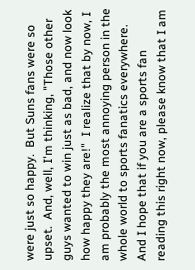were just so happy.  But Suns fans were so upset.  And, well, I'm thinking, "Those other guys wanted to win just as bad, and now look how happy they are!"  I realize that by now, I am probably the most annoying person in the whole world to sports fanatics everywhere. And I hope that if you are a sports fan reading this right now, please know that I am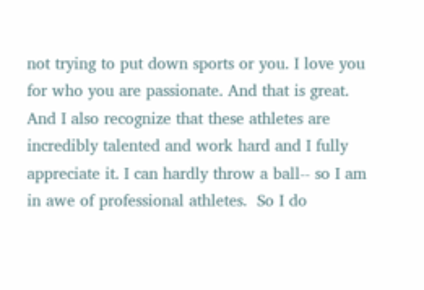not trying to put down sports or you. I love you for who you are passionate. And that is great. And I also recognize that these athletes are incredibly talented and work hard and I fully appreciate it. I can hardly throw a ball-- so I am in awe of professional athletes.  So I do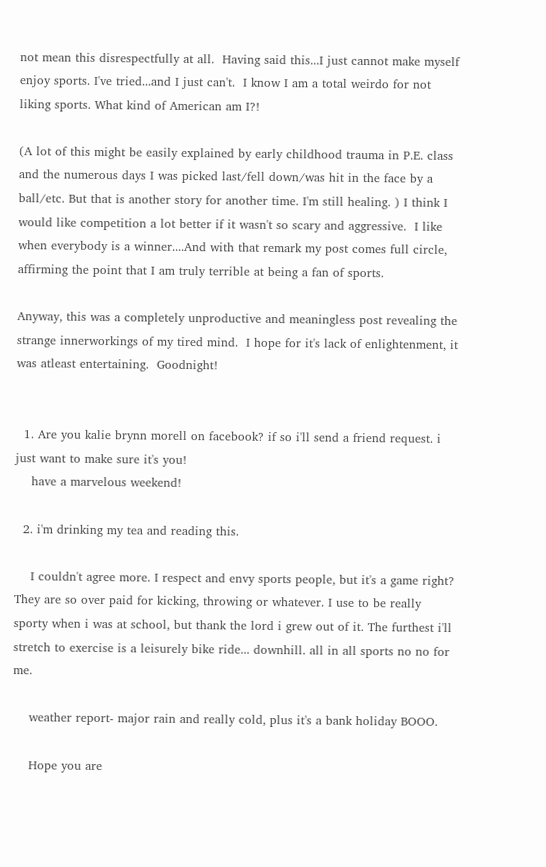not mean this disrespectfully at all.  Having said this...I just cannot make myself enjoy sports. I've tried...and I just can't.  I know I am a total weirdo for not liking sports. What kind of American am I?!

(A lot of this might be easily explained by early childhood trauma in P.E. class and the numerous days I was picked last/fell down/was hit in the face by a ball/etc. But that is another story for another time. I'm still healing. ) I think I would like competition a lot better if it wasn't so scary and aggressive.  I like when everybody is a winner....And with that remark my post comes full circle, affirming the point that I am truly terrible at being a fan of sports.

Anyway, this was a completely unproductive and meaningless post revealing the strange innerworkings of my tired mind.  I hope for it's lack of enlightenment, it was atleast entertaining.  Goodnight!


  1. Are you kalie brynn morell on facebook? if so i'll send a friend request. i just want to make sure it's you!
    have a marvelous weekend!

  2. i'm drinking my tea and reading this.

    I couldn't agree more. I respect and envy sports people, but it's a game right? They are so over paid for kicking, throwing or whatever. I use to be really sporty when i was at school, but thank the lord i grew out of it. The furthest i'll stretch to exercise is a leisurely bike ride... downhill. all in all sports no no for me.

    weather report- major rain and really cold, plus it's a bank holiday BOOO.

    Hope you are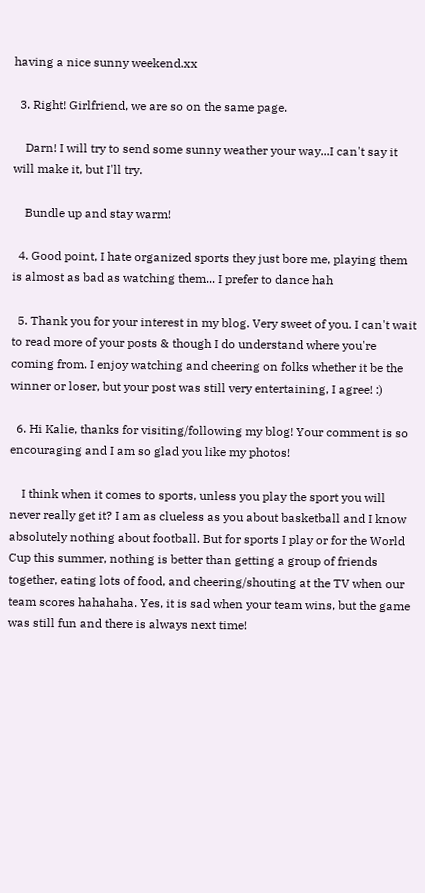having a nice sunny weekend.xx

  3. Right! Girlfriend, we are so on the same page.

    Darn! I will try to send some sunny weather your way...I can't say it will make it, but I'll try.

    Bundle up and stay warm!

  4. Good point, I hate organized sports they just bore me, playing them is almost as bad as watching them... I prefer to dance hah

  5. Thank you for your interest in my blog. Very sweet of you. I can't wait to read more of your posts & though I do understand where you're coming from. I enjoy watching and cheering on folks whether it be the winner or loser, but your post was still very entertaining, I agree! :)

  6. Hi Kalie, thanks for visiting/following my blog! Your comment is so encouraging and I am so glad you like my photos!

    I think when it comes to sports, unless you play the sport you will never really get it? I am as clueless as you about basketball and I know absolutely nothing about football. But for sports I play or for the World Cup this summer, nothing is better than getting a group of friends together, eating lots of food, and cheering/shouting at the TV when our team scores hahahaha. Yes, it is sad when your team wins, but the game was still fun and there is always next time!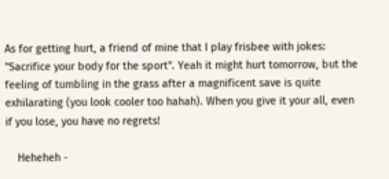As for getting hurt, a friend of mine that I play frisbee with jokes: "Sacrifice your body for the sport". Yeah it might hurt tomorrow, but the feeling of tumbling in the grass after a magnificent save is quite exhilarating (you look cooler too hahah). When you give it your all, even if you lose, you have no regrets!

    Heheheh -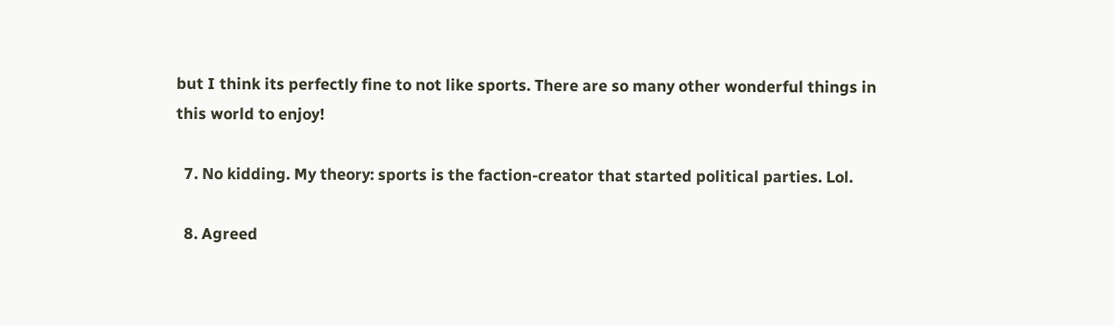but I think its perfectly fine to not like sports. There are so many other wonderful things in this world to enjoy!

  7. No kidding. My theory: sports is the faction-creator that started political parties. Lol.

  8. Agreed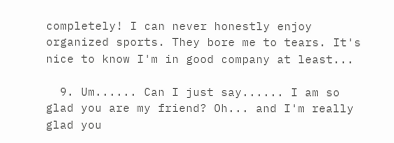completely! I can never honestly enjoy organized sports. They bore me to tears. It's nice to know I'm in good company at least...

  9. Um...... Can I just say...... I am so glad you are my friend? Oh... and I'm really glad you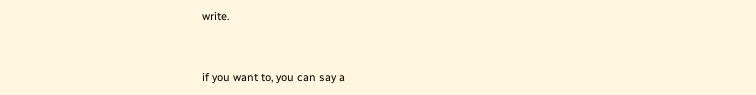write.


if you want to, you can say a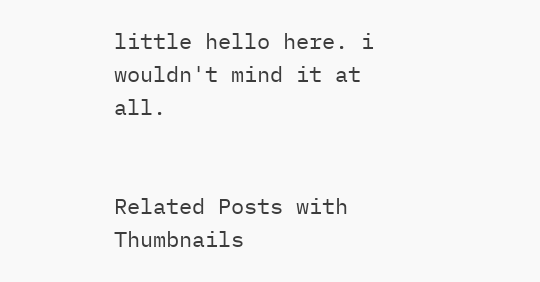little hello here. i wouldn't mind it at all.


Related Posts with Thumbnails